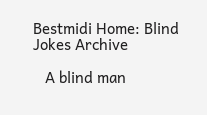Bestmidi Home: Blind Jokes Archive

   A blind man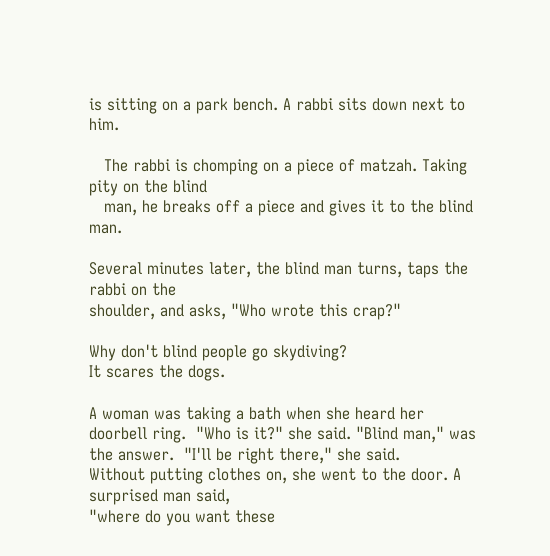is sitting on a park bench. A rabbi sits down next to him.

   The rabbi is chomping on a piece of matzah. Taking pity on the blind
   man, he breaks off a piece and gives it to the blind man.

Several minutes later, the blind man turns, taps the rabbi on the
shoulder, and asks, "Who wrote this crap?"

Why don't blind people go skydiving?
It scares the dogs.

A woman was taking a bath when she heard her doorbell ring.  "Who is it?" she said. "Blind man," was the answer.  "I'll be right there," she said.
Without putting clothes on, she went to the door. A surprised man said,
"where do you want these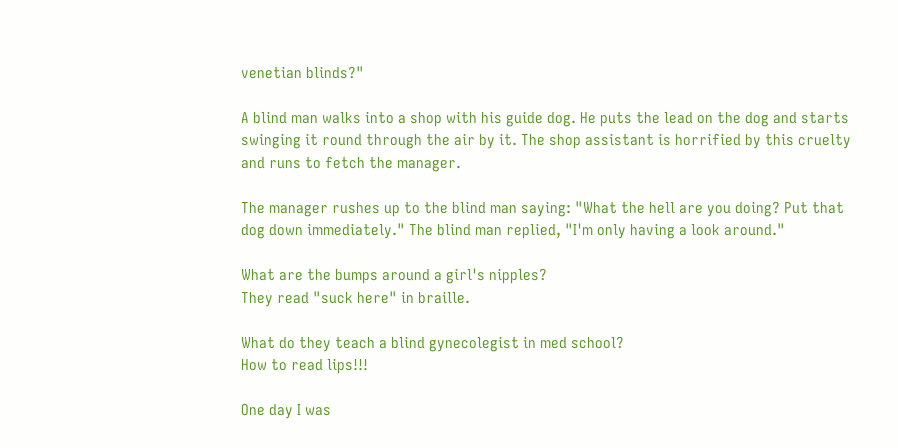venetian blinds?"

A blind man walks into a shop with his guide dog. He puts the lead on the dog and starts swinging it round through the air by it. The shop assistant is horrified by this cruelty and runs to fetch the manager.

The manager rushes up to the blind man saying: "What the hell are you doing? Put that dog down immediately." The blind man replied, "I'm only having a look around."

What are the bumps around a girl's nipples?
They read "suck here" in braille.

What do they teach a blind gynecolegist in med school?
How to read lips!!!

One day I was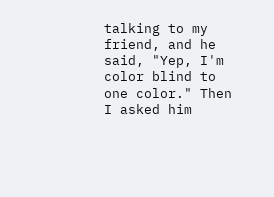talking to my friend, and he said, "Yep, I'm color blind to one color." Then I asked him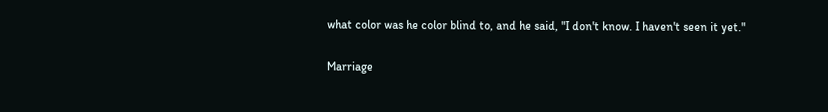what color was he color blind to, and he said, "I don't know. I haven't seen it yet."

Marriage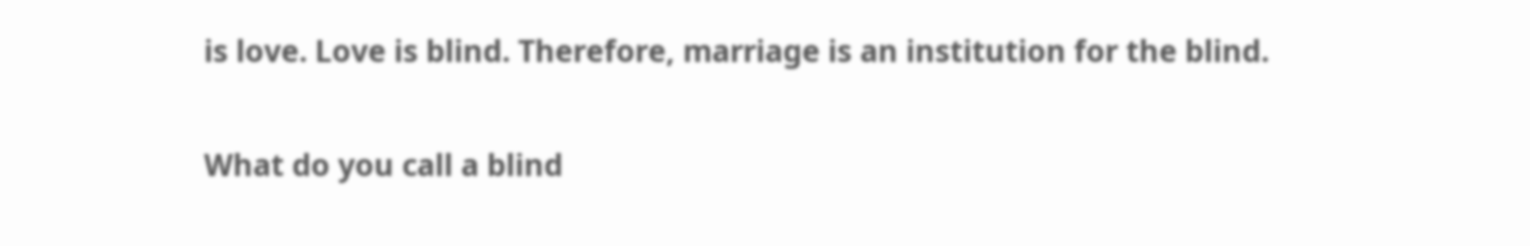is love. Love is blind. Therefore, marriage is an institution for the blind.

What do you call a blind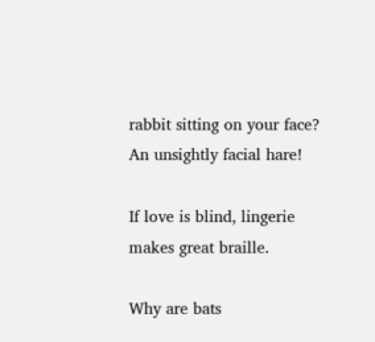rabbit sitting on your face?
An unsightly facial hare!

If love is blind, lingerie makes great braille.

Why are bats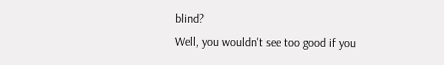blind?
Well, you wouldn't see too good if you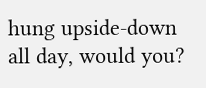hung upside-down all day, would you?